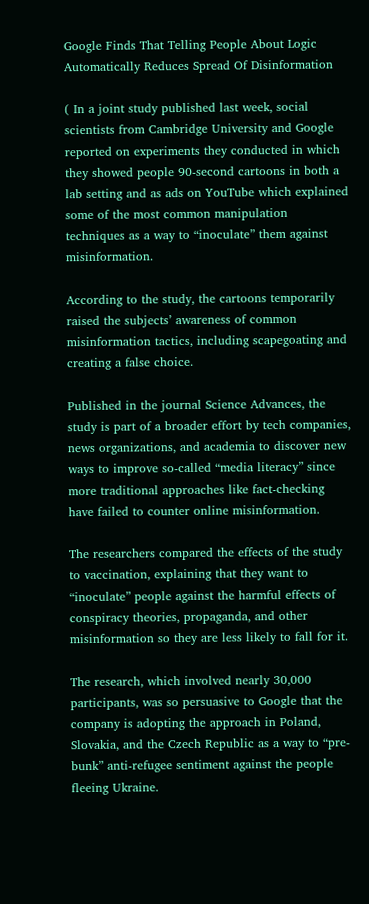Google Finds That Telling People About Logic Automatically Reduces Spread Of Disinformation

( In a joint study published last week, social scientists from Cambridge University and Google reported on experiments they conducted in which they showed people 90-second cartoons in both a lab setting and as ads on YouTube which explained some of the most common manipulation techniques as a way to “inoculate” them against misinformation.

According to the study, the cartoons temporarily raised the subjects’ awareness of common misinformation tactics, including scapegoating and creating a false choice.

Published in the journal Science Advances, the study is part of a broader effort by tech companies, news organizations, and academia to discover new ways to improve so-called “media literacy” since more traditional approaches like fact-checking have failed to counter online misinformation.

The researchers compared the effects of the study to vaccination, explaining that they want to “inoculate” people against the harmful effects of conspiracy theories, propaganda, and other misinformation so they are less likely to fall for it.

The research, which involved nearly 30,000 participants, was so persuasive to Google that the company is adopting the approach in Poland, Slovakia, and the Czech Republic as a way to “pre-bunk” anti-refugee sentiment against the people fleeing Ukraine.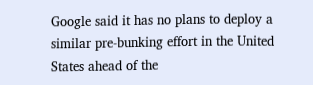Google said it has no plans to deploy a similar pre-bunking effort in the United States ahead of the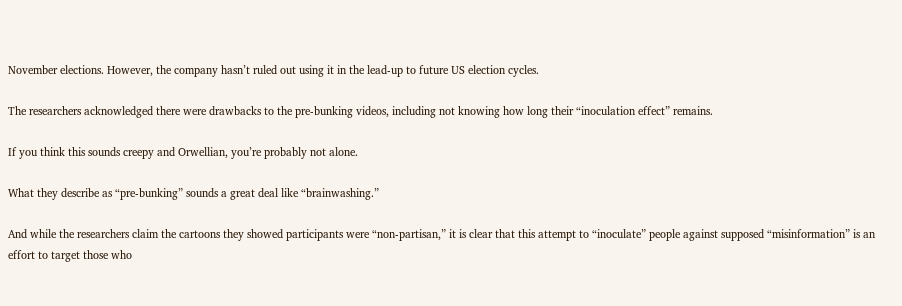November elections. However, the company hasn’t ruled out using it in the lead-up to future US election cycles.

The researchers acknowledged there were drawbacks to the pre-bunking videos, including not knowing how long their “inoculation effect” remains.

If you think this sounds creepy and Orwellian, you’re probably not alone.

What they describe as “pre-bunking” sounds a great deal like “brainwashing.”

And while the researchers claim the cartoons they showed participants were “non-partisan,” it is clear that this attempt to “inoculate” people against supposed “misinformation” is an effort to target those who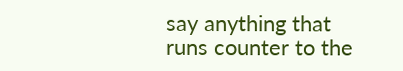say anything that runs counter to the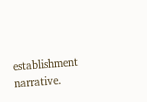establishment narrative.